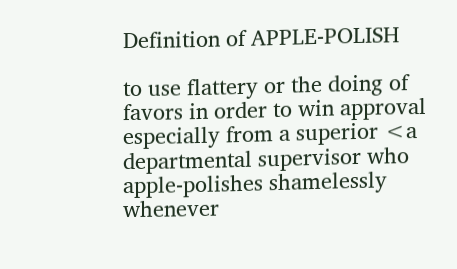Definition of APPLE-POLISH

to use flattery or the doing of favors in order to win approval especially from a superior <a departmental supervisor who apple-polishes shamelessly whenever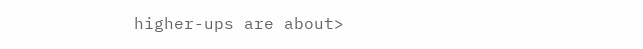higher-ups are about>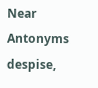Near Antonyms despise,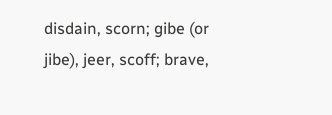disdain, scorn; gibe (or jibe), jeer, scoff; brave,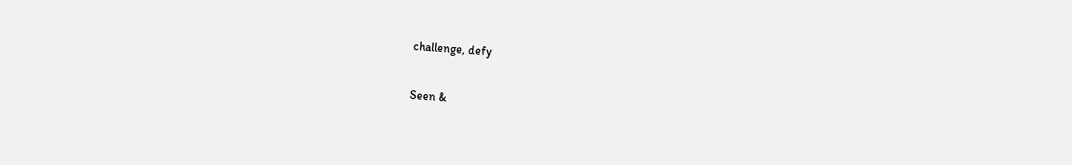challenge, defy

Seen &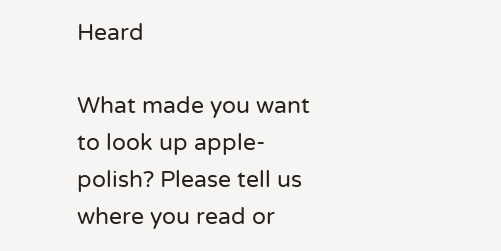Heard

What made you want to look up apple-polish? Please tell us where you read or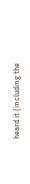heard it (including the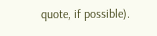quote, if possible).